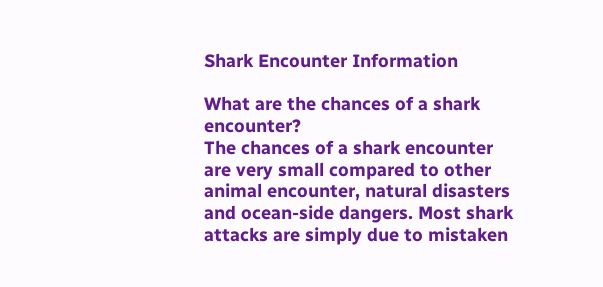Shark Encounter Information

What are the chances of a shark encounter?
The chances of a shark encounter are very small compared to other animal encounter, natural disasters and ocean-side dangers. Most shark attacks are simply due to mistaken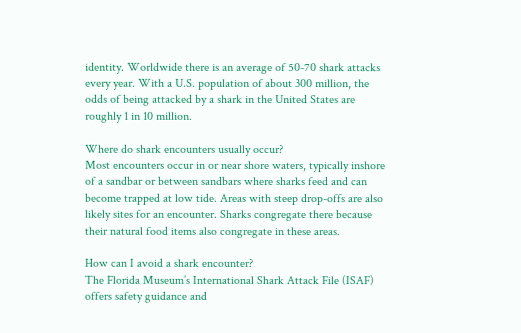identity. Worldwide there is an average of 50-70 shark attacks every year. With a U.S. population of about 300 million, the odds of being attacked by a shark in the United States are roughly 1 in 10 million.

Where do shark encounters usually occur?
Most encounters occur in or near shore waters, typically inshore of a sandbar or between sandbars where sharks feed and can become trapped at low tide. Areas with steep drop-offs are also likely sites for an encounter. Sharks congregate there because their natural food items also congregate in these areas.

How can I avoid a shark encounter?
The Florida Museum’s International Shark Attack File (ISAF) offers safety guidance and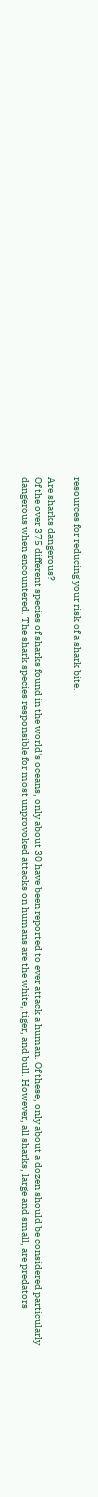resources for reducing your risk of a shark bite.

Are sharks dangerous?
Of the over 375 different species of sharks found in the world's oceans, only about 30 have been reported to ever attack a human. Of these, only about a dozen should be considered particularly dangerous when encountered. The shark species responsible for most unprovoked attacks on humans are the white, tiger, and bull. However, all sharks, large and small, are predators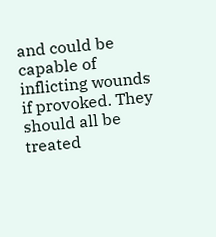and could be capable of inflicting wounds if provoked. They should all be treated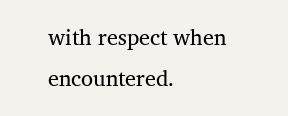with respect when encountered.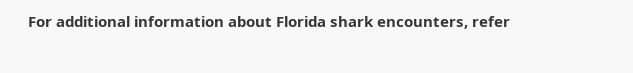For additional information about Florida shark encounters, refer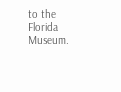to the Florida Museum.